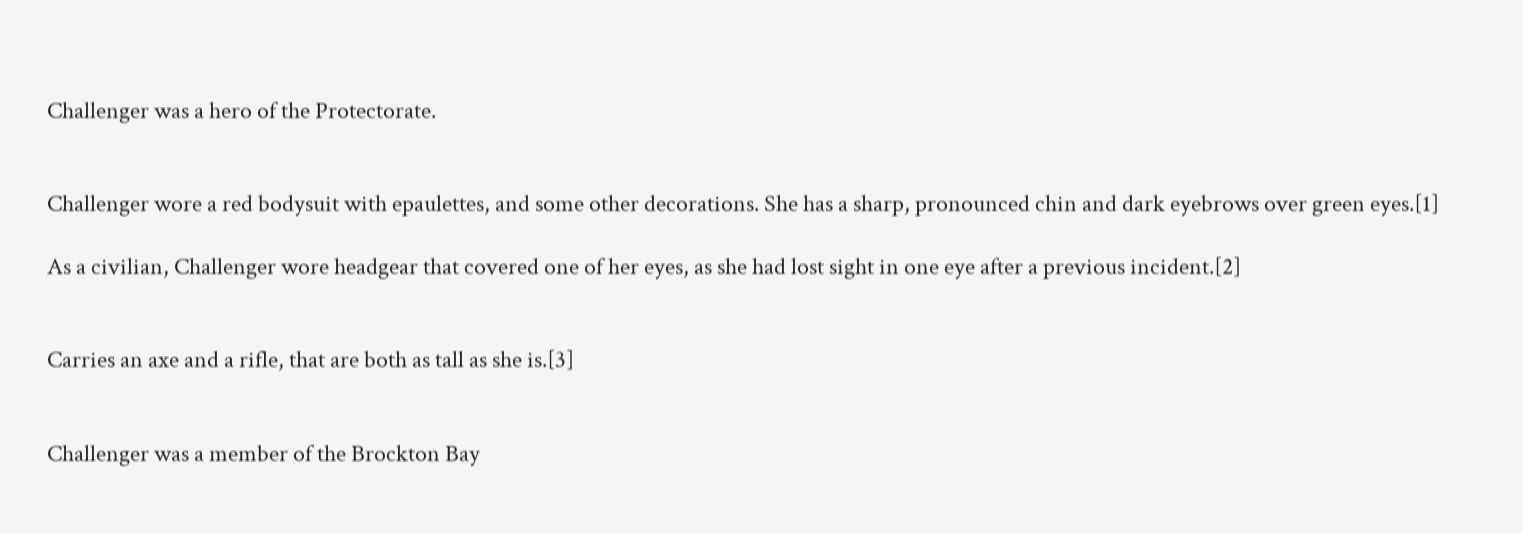Challenger was a hero of the Protectorate.


Challenger wore a red bodysuit with epaulettes, and some other decorations. She has a sharp, pronounced chin and dark eyebrows over green eyes.[1]

As a civilian, Challenger wore headgear that covered one of her eyes, as she had lost sight in one eye after a previous incident.[2]


Carries an axe and a rifle, that are both as tall as she is.[3]


Challenger was a member of the Brockton Bay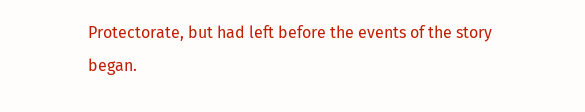Protectorate, but had left before the events of the story began.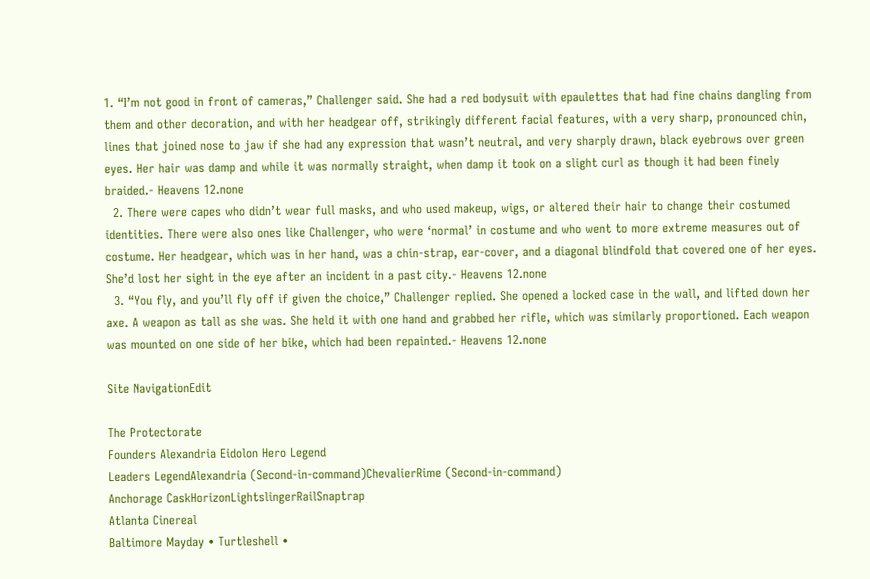1. “I’m not good in front of cameras,” Challenger said. She had a red bodysuit with epaulettes that had fine chains dangling from them and other decoration, and with her headgear off, strikingly different facial features, with a very sharp, pronounced chin, lines that joined nose to jaw if she had any expression that wasn’t neutral, and very sharply drawn, black eyebrows over green eyes. Her hair was damp and while it was normally straight, when damp it took on a slight curl as though it had been finely braided.- Heavens 12.none
  2. There were capes who didn’t wear full masks, and who used makeup, wigs, or altered their hair to change their costumed identities. There were also ones like Challenger, who were ‘normal’ in costume and who went to more extreme measures out of costume. Her headgear, which was in her hand, was a chin-strap, ear-cover, and a diagonal blindfold that covered one of her eyes. She’d lost her sight in the eye after an incident in a past city.- Heavens 12.none
  3. “You fly, and you’ll fly off if given the choice,” Challenger replied. She opened a locked case in the wall, and lifted down her axe. A weapon as tall as she was. She held it with one hand and grabbed her rifle, which was similarly proportioned. Each weapon was mounted on one side of her bike, which had been repainted.- Heavens 12.none

Site NavigationEdit

The Protectorate
Founders Alexandria Eidolon Hero Legend
Leaders LegendAlexandria (Second-in-command)ChevalierRime (Second-in-command)
Anchorage CaskHorizonLightslingerRailSnaptrap
Atlanta Cinereal
Baltimore Mayday • Turtleshell •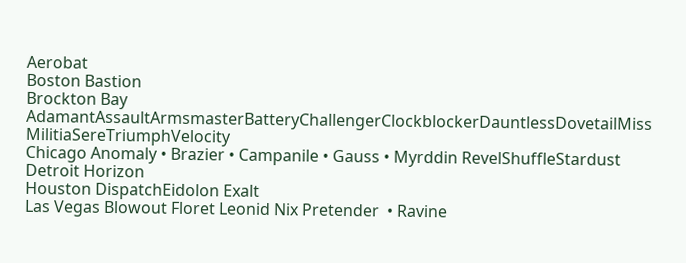Aerobat
Boston Bastion
Brockton Bay AdamantAssaultArmsmasterBatteryChallengerClockblockerDauntlessDovetailMiss MilitiaSereTriumphVelocity
Chicago Anomaly • Brazier • Campanile • Gauss • Myrddin RevelShuffleStardust
Detroit Horizon
Houston DispatchEidolon Exalt
Las Vegas Blowout Floret Leonid Nix Pretender  • Ravine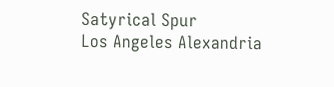Satyrical Spur
Los Angeles Alexandria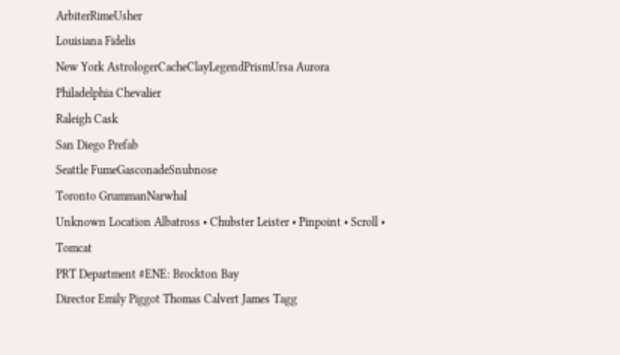ArbiterRimeUsher
Louisiana Fidelis
New York AstrologerCacheClayLegendPrismUrsa Aurora
Philadelphia Chevalier
Raleigh Cask
San Diego Prefab
Seattle FumeGasconadeSnubnose
Toronto GrummanNarwhal
Unknown Location Albatross • Chubster Leister • Pinpoint • Scroll • Tomcat
PRT Department #ENE: Brockton Bay
Director Emily Piggot Thomas Calvert James Tagg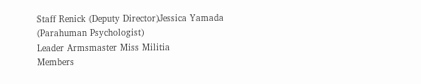Staff Renick (Deputy Director)Jessica Yamada (Parahuman Psychologist)
Leader Armsmaster Miss Militia
Members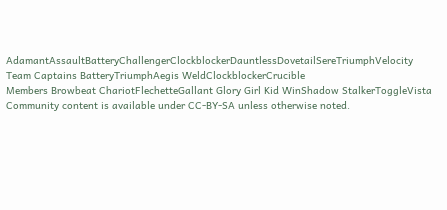AdamantAssaultBatteryChallengerClockblockerDauntlessDovetailSereTriumphVelocity
Team Captains BatteryTriumphAegis WeldClockblockerCrucible
Members Browbeat ChariotFlechetteGallant Glory Girl Kid WinShadow StalkerToggleVista
Community content is available under CC-BY-SA unless otherwise noted.